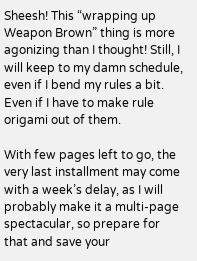Sheesh! This “wrapping up Weapon Brown” thing is more agonizing than I thought! Still, I will keep to my damn schedule, even if I bend my rules a bit. Even if I have to make rule origami out of them.

With few pages left to go, the very last installment may come with a week’s delay, as I will probably make it a multi-page spectacular, so prepare for that and save your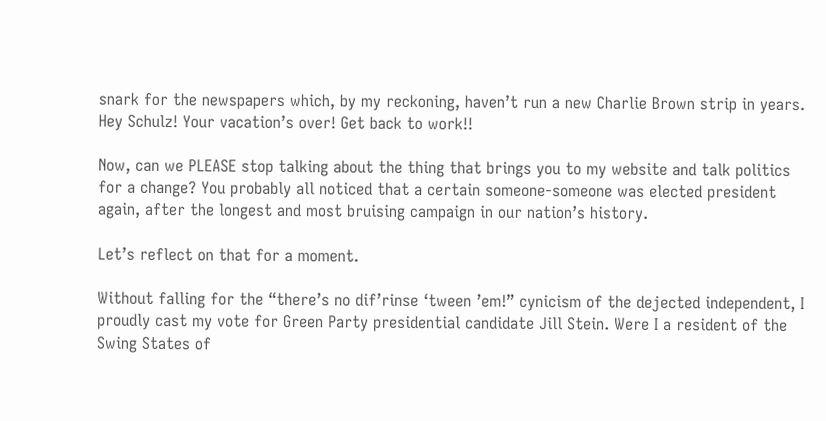snark for the newspapers which, by my reckoning, haven’t run a new Charlie Brown strip in years. Hey Schulz! Your vacation’s over! Get back to work!!

Now, can we PLEASE stop talking about the thing that brings you to my website and talk politics for a change? You probably all noticed that a certain someone-someone was elected president again, after the longest and most bruising campaign in our nation’s history.

Let’s reflect on that for a moment.

Without falling for the “there’s no dif’rinse ‘tween ’em!” cynicism of the dejected independent, I proudly cast my vote for Green Party presidential candidate Jill Stein. Were I a resident of the Swing States of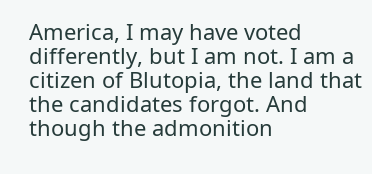America, I may have voted differently, but I am not. I am a citizen of Blutopia, the land that the candidates forgot. And though the admonition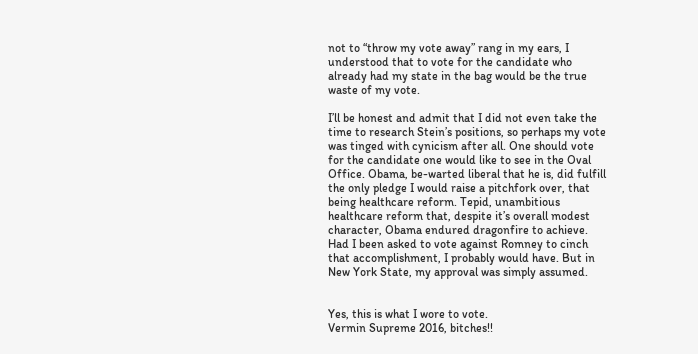not to “throw my vote away” rang in my ears, I understood that to vote for the candidate who already had my state in the bag would be the true waste of my vote.

I’ll be honest and admit that I did not even take the time to research Stein’s positions, so perhaps my vote was tinged with cynicism after all. One should vote for the candidate one would like to see in the Oval Office. Obama, be-warted liberal that he is, did fulfill the only pledge I would raise a pitchfork over, that being healthcare reform. Tepid, unambitious healthcare reform that, despite it’s overall modest character, Obama endured dragonfire to achieve. Had I been asked to vote against Romney to cinch that accomplishment, I probably would have. But in New York State, my approval was simply assumed.


Yes, this is what I wore to vote.
Vermin Supreme 2016, bitches!!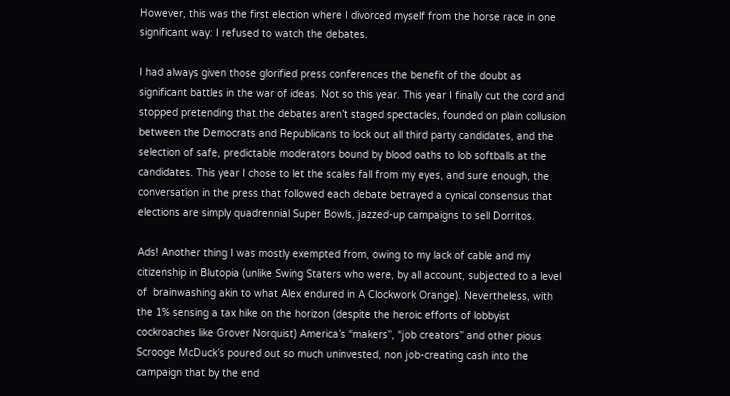However, this was the first election where I divorced myself from the horse race in one significant way: I refused to watch the debates.

I had always given those glorified press conferences the benefit of the doubt as significant battles in the war of ideas. Not so this year. This year I finally cut the cord and stopped pretending that the debates aren’t staged spectacles, founded on plain collusion between the Democrats and Republicans to lock out all third party candidates, and the selection of safe, predictable moderators bound by blood oaths to lob softballs at the candidates. This year I chose to let the scales fall from my eyes, and sure enough, the conversation in the press that followed each debate betrayed a cynical consensus that elections are simply quadrennial Super Bowls, jazzed-up campaigns to sell Dorritos.

Ads! Another thing I was mostly exempted from, owing to my lack of cable and my citizenship in Blutopia (unlike Swing Staters who were, by all account, subjected to a level of  brainwashing akin to what Alex endured in A Clockwork Orange). Nevertheless, with the 1% sensing a tax hike on the horizon (despite the heroic efforts of lobbyist cockroaches like Grover Norquist) America’s “makers”, “job creators” and other pious Scrooge McDuck’s poured out so much uninvested, non job-creating cash into the campaign that by the end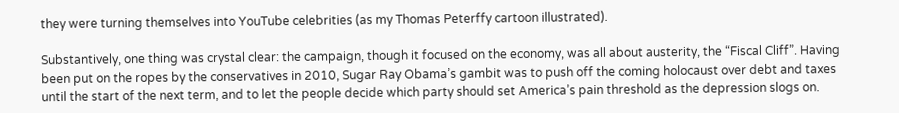they were turning themselves into YouTube celebrities (as my Thomas Peterffy cartoon illustrated).

Substantively, one thing was crystal clear: the campaign, though it focused on the economy, was all about austerity, the “Fiscal Cliff”. Having been put on the ropes by the conservatives in 2010, Sugar Ray Obama’s gambit was to push off the coming holocaust over debt and taxes until the start of the next term, and to let the people decide which party should set America’s pain threshold as the depression slogs on.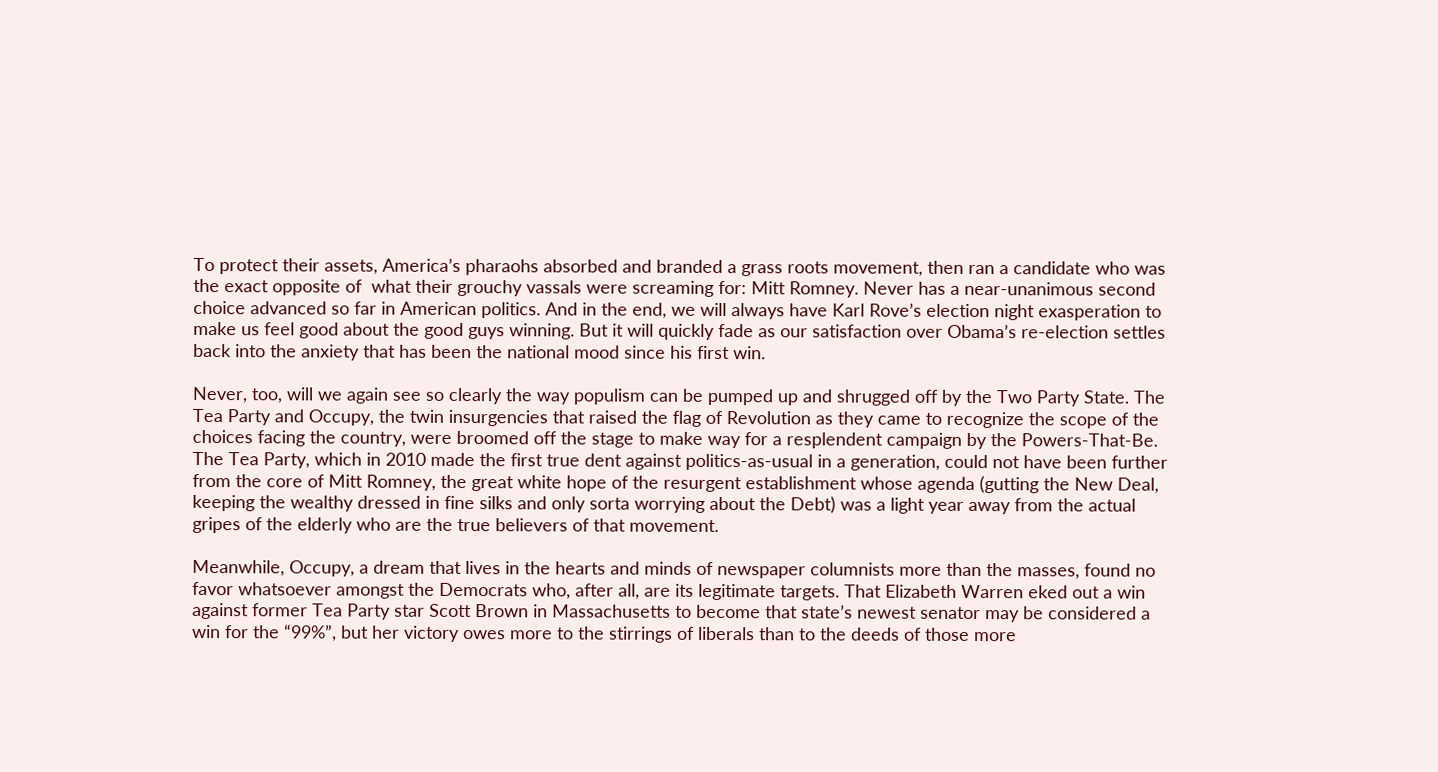To protect their assets, America’s pharaohs absorbed and branded a grass roots movement, then ran a candidate who was the exact opposite of  what their grouchy vassals were screaming for: Mitt Romney. Never has a near-unanimous second choice advanced so far in American politics. And in the end, we will always have Karl Rove’s election night exasperation to make us feel good about the good guys winning. But it will quickly fade as our satisfaction over Obama’s re-election settles back into the anxiety that has been the national mood since his first win.

Never, too, will we again see so clearly the way populism can be pumped up and shrugged off by the Two Party State. The Tea Party and Occupy, the twin insurgencies that raised the flag of Revolution as they came to recognize the scope of the choices facing the country, were broomed off the stage to make way for a resplendent campaign by the Powers-That-Be. The Tea Party, which in 2010 made the first true dent against politics-as-usual in a generation, could not have been further from the core of Mitt Romney, the great white hope of the resurgent establishment whose agenda (gutting the New Deal, keeping the wealthy dressed in fine silks and only sorta worrying about the Debt) was a light year away from the actual gripes of the elderly who are the true believers of that movement.

Meanwhile, Occupy, a dream that lives in the hearts and minds of newspaper columnists more than the masses, found no favor whatsoever amongst the Democrats who, after all, are its legitimate targets. That Elizabeth Warren eked out a win against former Tea Party star Scott Brown in Massachusetts to become that state’s newest senator may be considered a win for the “99%”, but her victory owes more to the stirrings of liberals than to the deeds of those more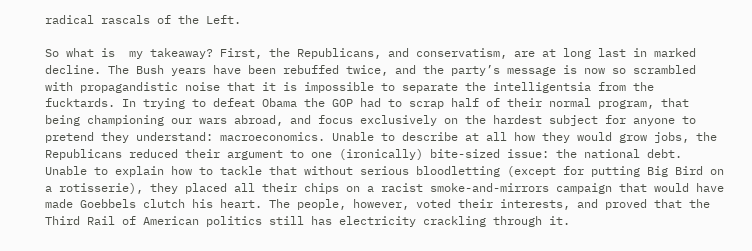radical rascals of the Left.

So what is  my takeaway? First, the Republicans, and conservatism, are at long last in marked decline. The Bush years have been rebuffed twice, and the party’s message is now so scrambled with propagandistic noise that it is impossible to separate the intelligentsia from the fucktards. In trying to defeat Obama the GOP had to scrap half of their normal program, that being championing our wars abroad, and focus exclusively on the hardest subject for anyone to pretend they understand: macroeconomics. Unable to describe at all how they would grow jobs, the Republicans reduced their argument to one (ironically) bite-sized issue: the national debt. Unable to explain how to tackle that without serious bloodletting (except for putting Big Bird on a rotisserie), they placed all their chips on a racist smoke-and-mirrors campaign that would have made Goebbels clutch his heart. The people, however, voted their interests, and proved that the Third Rail of American politics still has electricity crackling through it.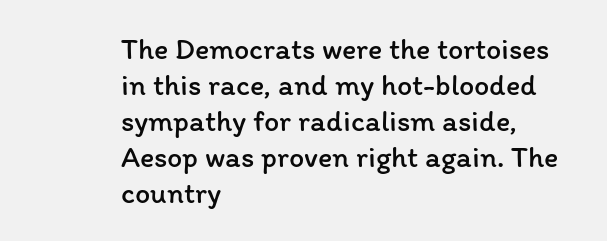The Democrats were the tortoises in this race, and my hot-blooded sympathy for radicalism aside, Aesop was proven right again. The country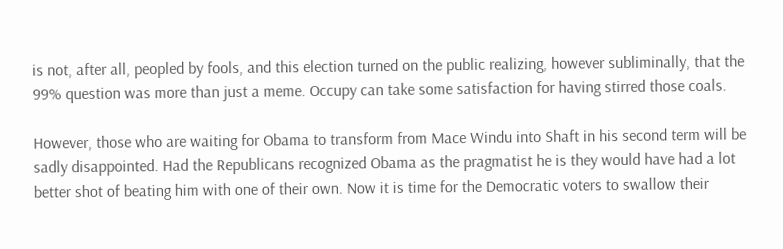is not, after all, peopled by fools, and this election turned on the public realizing, however subliminally, that the 99% question was more than just a meme. Occupy can take some satisfaction for having stirred those coals.

However, those who are waiting for Obama to transform from Mace Windu into Shaft in his second term will be sadly disappointed. Had the Republicans recognized Obama as the pragmatist he is they would have had a lot better shot of beating him with one of their own. Now it is time for the Democratic voters to swallow their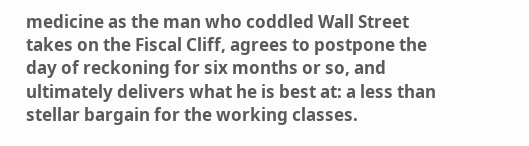medicine as the man who coddled Wall Street takes on the Fiscal Cliff, agrees to postpone the day of reckoning for six months or so, and ultimately delivers what he is best at: a less than stellar bargain for the working classes.